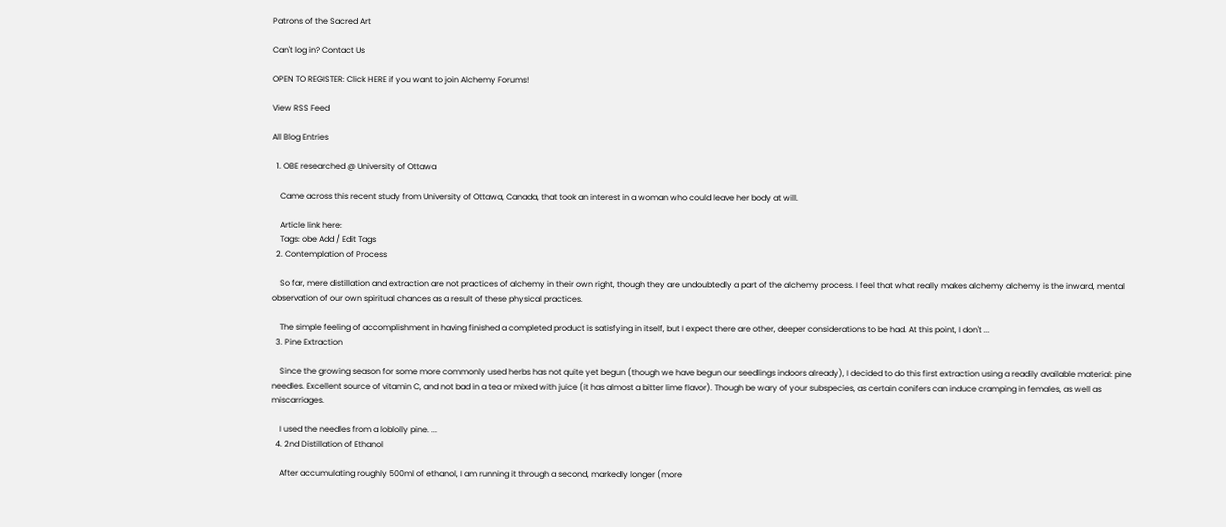Patrons of the Sacred Art

Can't log in? Contact Us

OPEN TO REGISTER: Click HERE if you want to join Alchemy Forums!

View RSS Feed

All Blog Entries

  1. OBE researched @ University of Ottawa

    Came across this recent study from University of Ottawa, Canada, that took an interest in a woman who could leave her body at will.

    Article link here:
    Tags: obe Add / Edit Tags
  2. Contemplation of Process

    So far, mere distillation and extraction are not practices of alchemy in their own right, though they are undoubtedly a part of the alchemy process. I feel that what really makes alchemy alchemy is the inward, mental observation of our own spiritual chances as a result of these physical practices.

    The simple feeling of accomplishment in having finished a completed product is satisfying in itself, but I expect there are other, deeper considerations to be had. At this point, I don't ...
  3. Pine Extraction

    Since the growing season for some more commonly used herbs has not quite yet begun (though we have begun our seedlings indoors already), I decided to do this first extraction using a readily available material: pine needles. Excellent source of vitamin C, and not bad in a tea or mixed with juice (it has almost a bitter lime flavor). Though be wary of your subspecies, as certain conifers can induce cramping in females, as well as miscarriages.

    I used the needles from a loblolly pine. ...
  4. 2nd Distillation of Ethanol

    After accumulating roughly 500ml of ethanol, I am running it through a second, markedly longer (more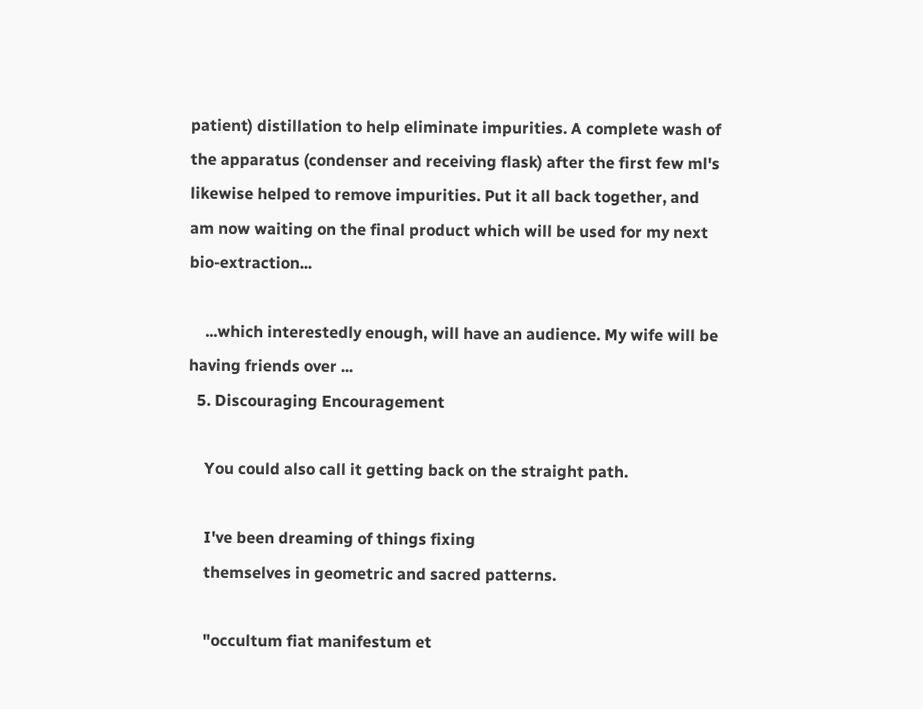patient) distillation to help eliminate impurities. A complete wash of the apparatus (condenser and receiving flask) after the first few ml's likewise helped to remove impurities. Put it all back together, and am now waiting on the final product which will be used for my next bio-extraction...

    ...which interestedly enough, will have an audience. My wife will be having friends over ...
  5. Discouraging Encouragement

    You could also call it getting back on the straight path.

    I've been dreaming of things fixing
    themselves in geometric and sacred patterns.

    "occultum fiat manifestum et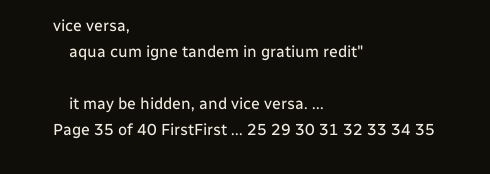vice versa,
    aqua cum igne tandem in gratium redit"

    it may be hidden, and vice versa. ...
Page 35 of 40 FirstFirst ... 25 29 30 31 32 33 34 35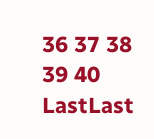36 37 38 39 40 LastLast